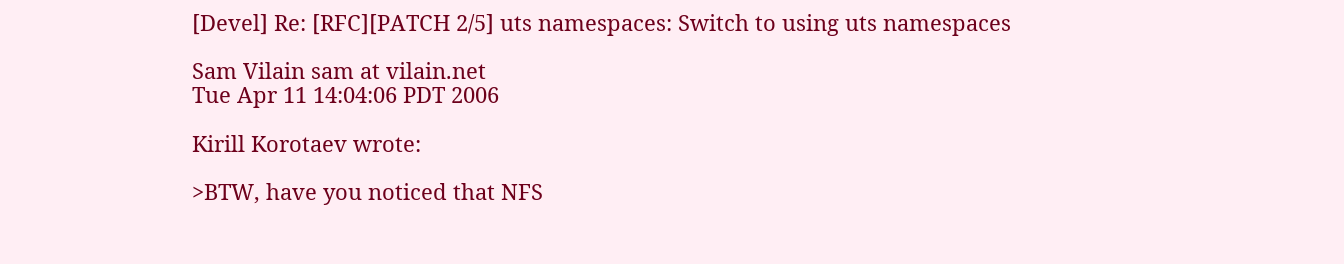[Devel] Re: [RFC][PATCH 2/5] uts namespaces: Switch to using uts namespaces

Sam Vilain sam at vilain.net
Tue Apr 11 14:04:06 PDT 2006

Kirill Korotaev wrote:

>BTW, have you noticed that NFS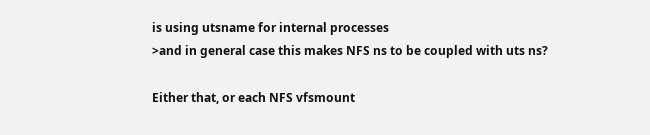is using utsname for internal processes
>and in general case this makes NFS ns to be coupled with uts ns?

Either that, or each NFS vfsmount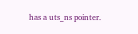has a uts_ns pointer.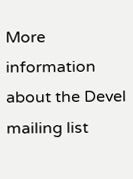More information about the Devel mailing list